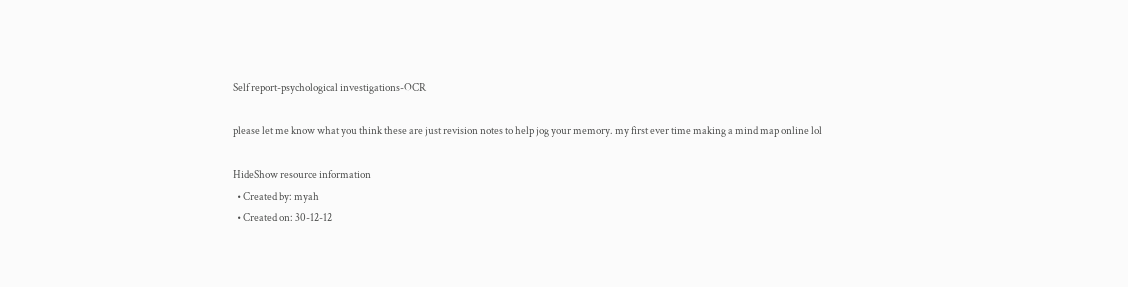Self report-psychological investigations-OCR

please let me know what you think these are just revision notes to help jog your memory. my first ever time making a mind map online lol

HideShow resource information
  • Created by: myah
  • Created on: 30-12-12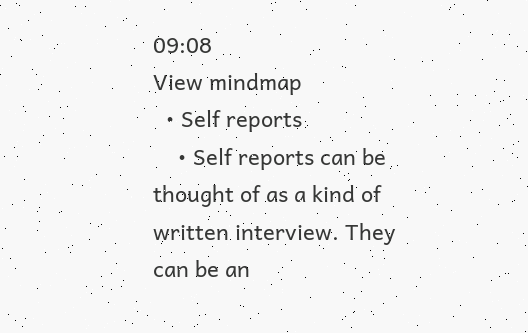09:08
View mindmap
  • Self reports
    • Self reports can be thought of as a kind of written interview. They can be an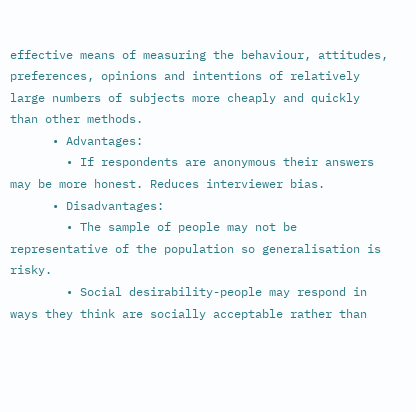effective means of measuring the behaviour, attitudes, preferences, opinions and intentions of relatively large numbers of subjects more cheaply and quickly than other methods.
      • Advantages:
        • If respondents are anonymous their answers may be more honest. Reduces interviewer bias.
      • Disadvantages:
        • The sample of people may not be representative of the population so generalisation is risky.
        • Social desirability-people may respond in ways they think are socially acceptable rather than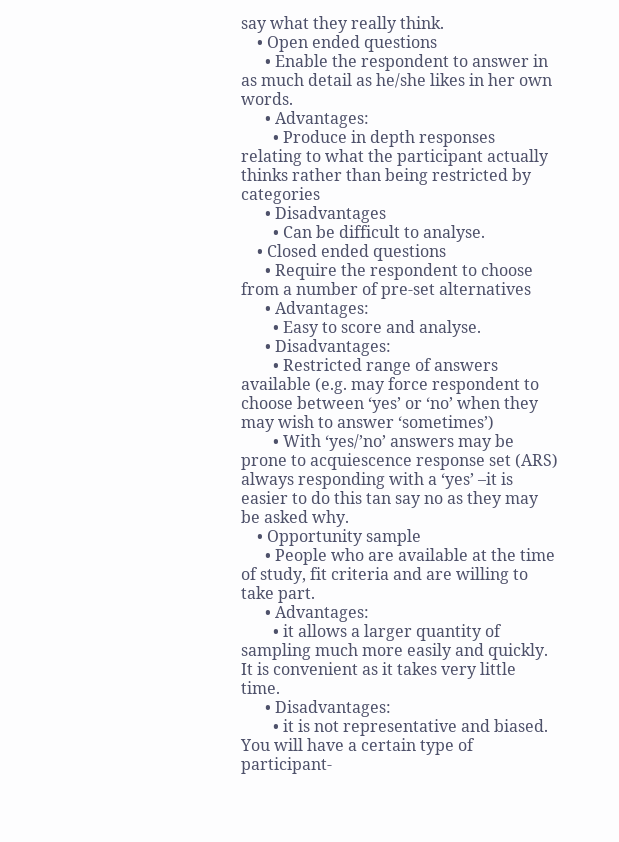say what they really think.
    • Open ended questions
      • Enable the respondent to answer in as much detail as he/she likes in her own words.
      • Advantages:
        • Produce in depth responses relating to what the participant actually thinks rather than being restricted by categories
      • Disadvantages
        • Can be difficult to analyse.
    • Closed ended questions
      • Require the respondent to choose from a number of pre-set alternatives
      • Advantages:
        • Easy to score and analyse.
      • Disadvantages:
        • Restricted range of answers available (e.g. may force respondent to choose between ‘yes’ or ‘no’ when they may wish to answer ‘sometimes’)
        • With ‘yes/’no’ answers may be prone to acquiescence response set (ARS) always responding with a ‘yes’ –it is easier to do this tan say no as they may be asked why.
    • Opportunity sample
      • People who are available at the time of study, fit criteria and are willing to take part.
      • Advantages:
        • it allows a larger quantity of sampling much more easily and quickly. It is convenient as it takes very little time.
      • Disadvantages:
        • it is not representative and biased. You will have a certain type of participant-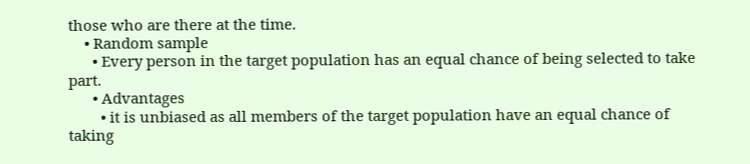those who are there at the time.
    • Random sample
      • Every person in the target population has an equal chance of being selected to take part.
      • Advantages
        • it is unbiased as all members of the target population have an equal chance of taking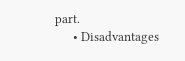part.
      • Disadvantages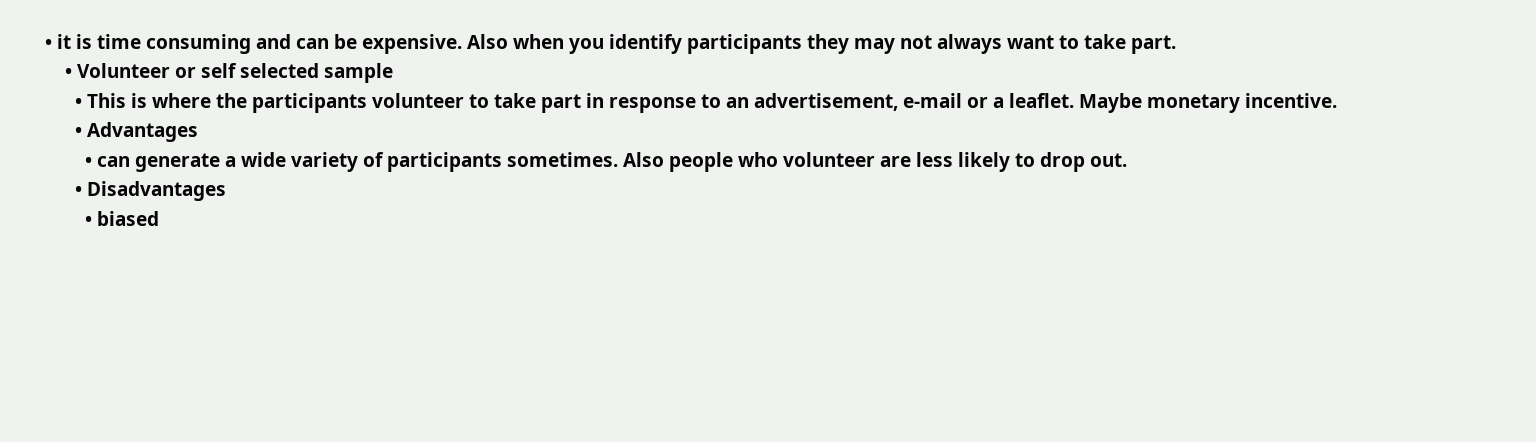• it is time consuming and can be expensive. Also when you identify participants they may not always want to take part.
    • Volunteer or self selected sample
      • This is where the participants volunteer to take part in response to an advertisement, e-mail or a leaflet. Maybe monetary incentive.
      • Advantages
        • can generate a wide variety of participants sometimes. Also people who volunteer are less likely to drop out.
      • Disadvantages
        • biased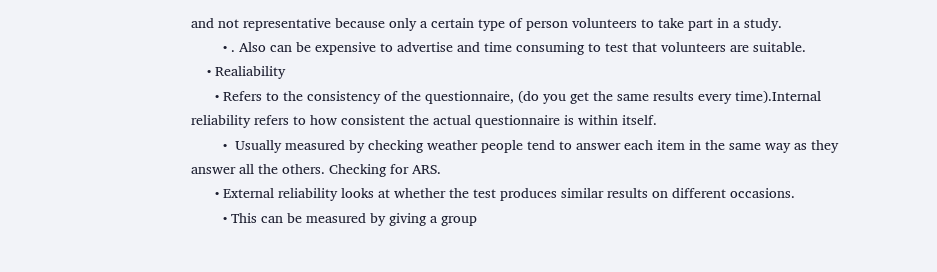and not representative because only a certain type of person volunteers to take part in a study.
        • . Also can be expensive to advertise and time consuming to test that volunteers are suitable.
    • Realiability
      • Refers to the consistency of the questionnaire, (do you get the same results every time).Internal reliability refers to how consistent the actual questionnaire is within itself.
        •  Usually measured by checking weather people tend to answer each item in the same way as they answer all the others. Checking for ARS.
      • External reliability looks at whether the test produces similar results on different occasions.
        • This can be measured by giving a group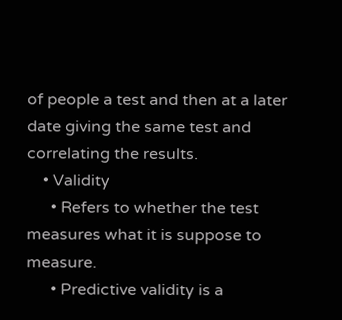of people a test and then at a later date giving the same test and correlating the results.
    • Validity
      • Refers to whether the test measures what it is suppose to measure.
      • Predictive validity is a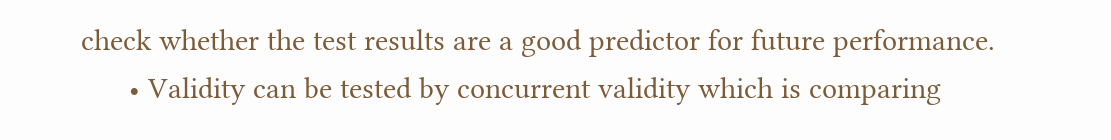check whether the test results are a good predictor for future performance.
      • Validity can be tested by concurrent validity which is comparing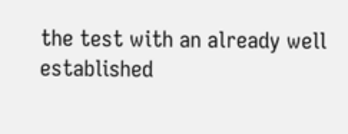the test with an already well established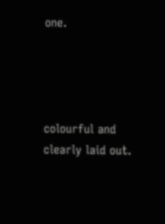one.




colourful and clearly laid out.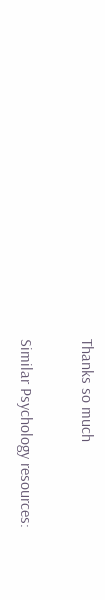Thanks so much

Similar Psychology resources: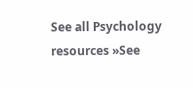See all Psychology resources »See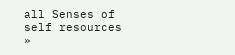all Senses of self resources »